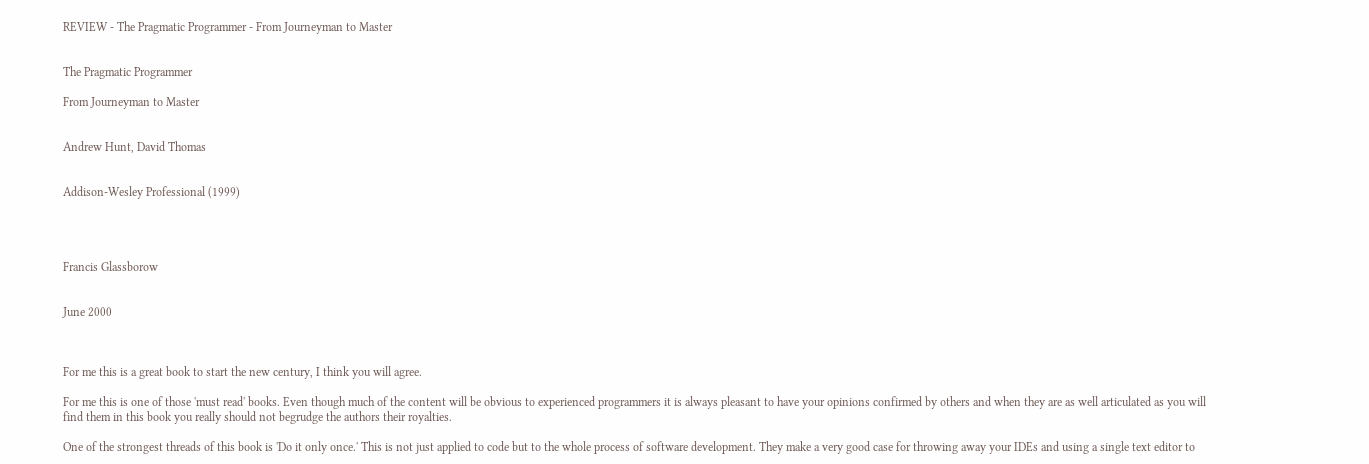REVIEW - The Pragmatic Programmer - From Journeyman to Master


The Pragmatic Programmer

From Journeyman to Master


Andrew Hunt, David Thomas


Addison-Wesley Professional (1999)




Francis Glassborow


June 2000



For me this is a great book to start the new century, I think you will agree.

For me this is one of those 'must read' books. Even though much of the content will be obvious to experienced programmers it is always pleasant to have your opinions confirmed by others and when they are as well articulated as you will find them in this book you really should not begrudge the authors their royalties.

One of the strongest threads of this book is 'Do it only once.' This is not just applied to code but to the whole process of software development. They make a very good case for throwing away your IDEs and using a single text editor to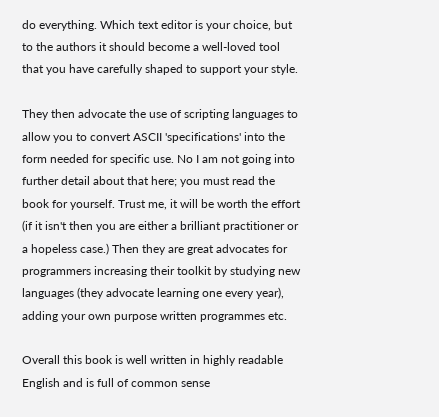do everything. Which text editor is your choice, but to the authors it should become a well-loved tool that you have carefully shaped to support your style.

They then advocate the use of scripting languages to allow you to convert ASCII 'specifications' into the form needed for specific use. No I am not going into further detail about that here; you must read the book for yourself. Trust me, it will be worth the effort (if it isn't then you are either a brilliant practitioner or a hopeless case.) Then they are great advocates for programmers increasing their toolkit by studying new languages (they advocate learning one every year), adding your own purpose written programmes etc.

Overall this book is well written in highly readable English and is full of common sense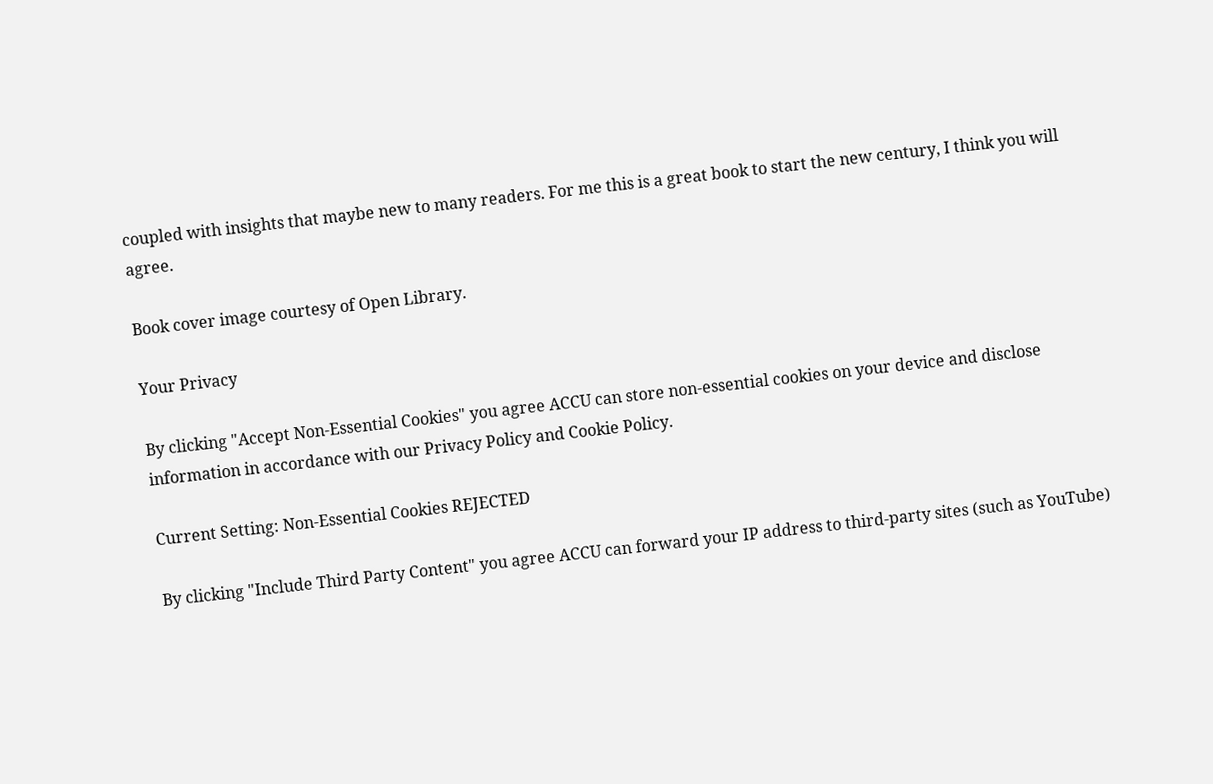coupled with insights that maybe new to many readers. For me this is a great book to start the new century, I think you will agree.

Book cover image courtesy of Open Library.

Your Privacy

By clicking "Accept Non-Essential Cookies" you agree ACCU can store non-essential cookies on your device and disclose information in accordance with our Privacy Policy and Cookie Policy.

Current Setting: Non-Essential Cookies REJECTED

By clicking "Include Third Party Content" you agree ACCU can forward your IP address to third-party sites (such as YouTube)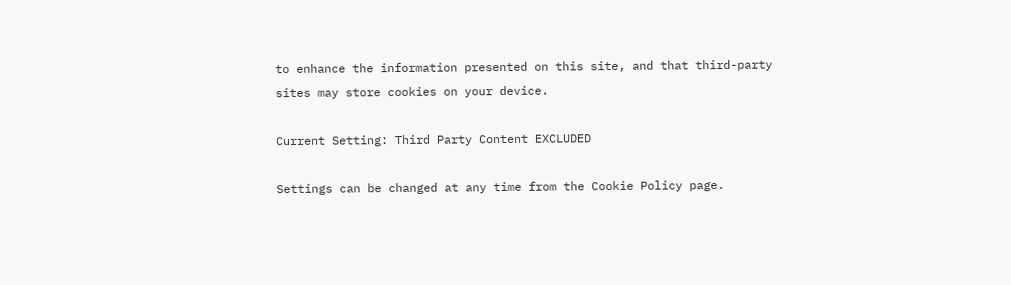to enhance the information presented on this site, and that third-party sites may store cookies on your device.

Current Setting: Third Party Content EXCLUDED

Settings can be changed at any time from the Cookie Policy page.